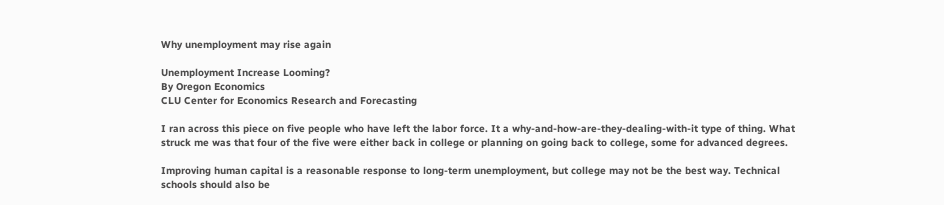Why unemployment may rise again

Unemployment Increase Looming?
By Oregon Economics
CLU Center for Economics Research and Forecasting

I ran across this piece on five people who have left the labor force. It a why-and-how-are-they-dealing-with-it type of thing. What struck me was that four of the five were either back in college or planning on going back to college, some for advanced degrees.

Improving human capital is a reasonable response to long-term unemployment, but college may not be the best way. Technical schools should also be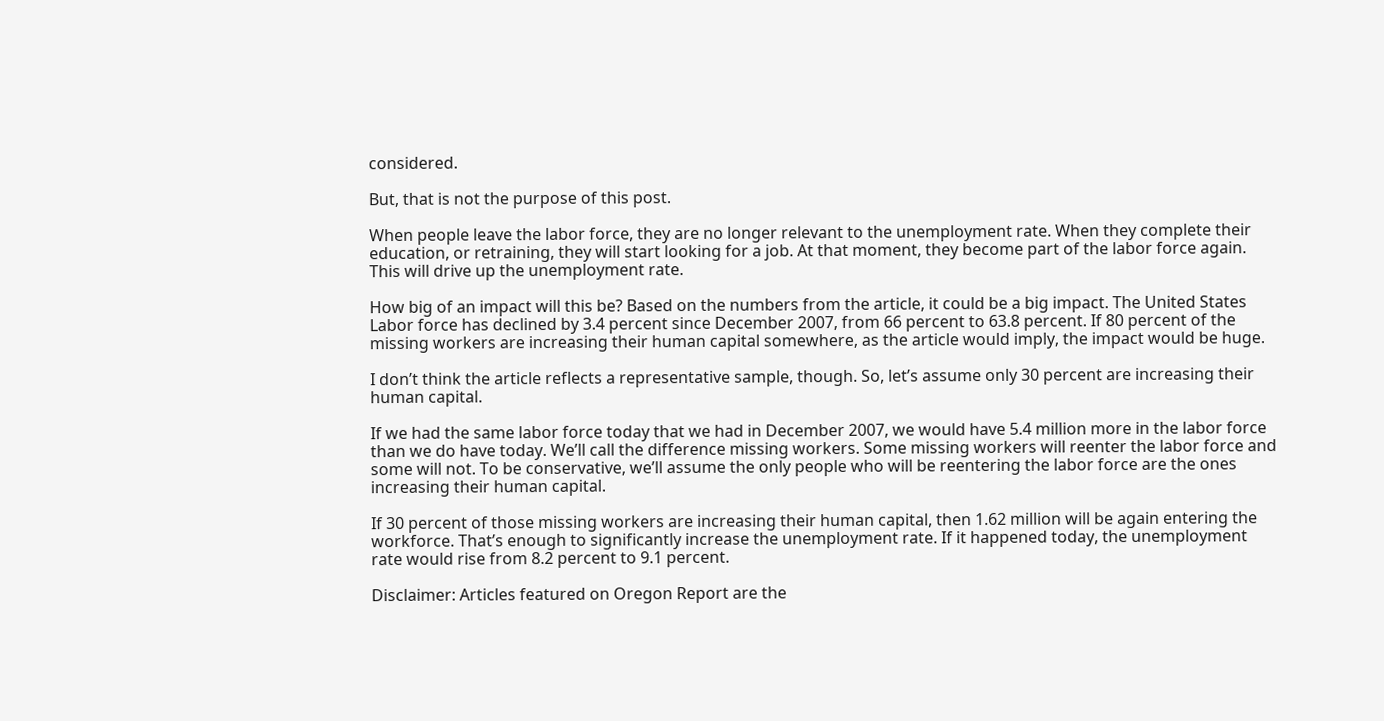considered.

But, that is not the purpose of this post.

When people leave the labor force, they are no longer relevant to the unemployment rate. When they complete their education, or retraining, they will start looking for a job. At that moment, they become part of the labor force again. This will drive up the unemployment rate.

How big of an impact will this be? Based on the numbers from the article, it could be a big impact. The United States Labor force has declined by 3.4 percent since December 2007, from 66 percent to 63.8 percent. If 80 percent of the missing workers are increasing their human capital somewhere, as the article would imply, the impact would be huge.

I don’t think the article reflects a representative sample, though. So, let’s assume only 30 percent are increasing their human capital.

If we had the same labor force today that we had in December 2007, we would have 5.4 million more in the labor force than we do have today. We’ll call the difference missing workers. Some missing workers will reenter the labor force and some will not. To be conservative, we’ll assume the only people who will be reentering the labor force are the ones increasing their human capital.

If 30 percent of those missing workers are increasing their human capital, then 1.62 million will be again entering the workforce. That’s enough to significantly increase the unemployment rate. If it happened today, the unemployment rate would rise from 8.2 percent to 9.1 percent.

Disclaimer: Articles featured on Oregon Report are the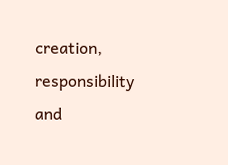creation, responsibility and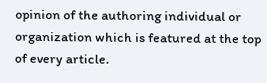opinion of the authoring individual or organization which is featured at the top of every article.